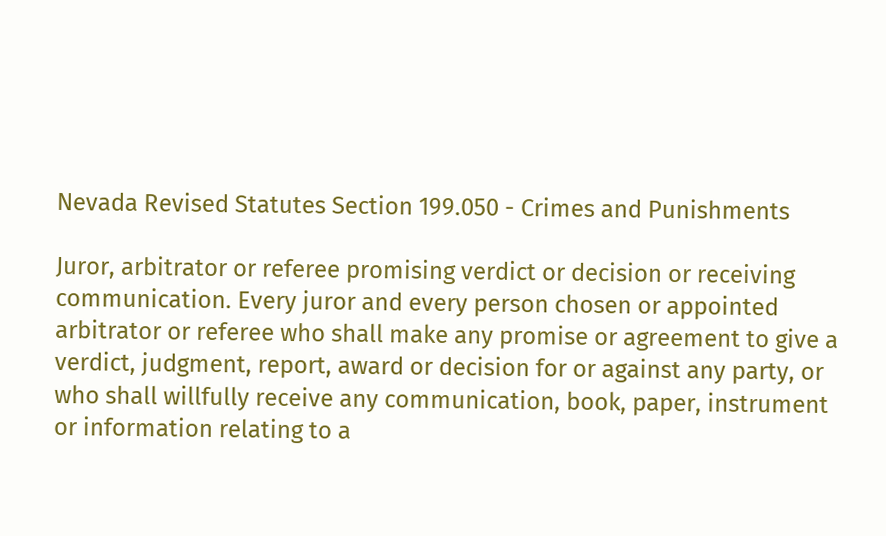Nevada Revised Statutes Section 199.050 - Crimes and Punishments

Juror, arbitrator or referee promising verdict or decision or receiving communication. Every juror and every person chosen or appointed arbitrator or referee who shall make any promise or agreement to give a verdict, judgment, report, award or decision for or against any party, or who shall willfully receive any communication, book, paper, instrument or information relating to a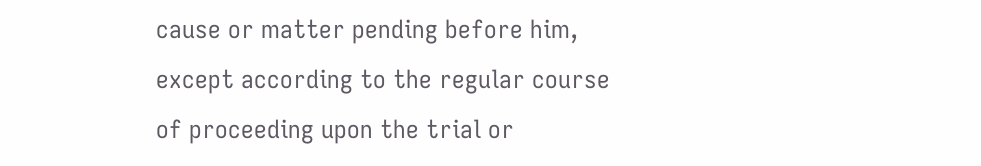cause or matter pending before him, except according to the regular course of proceeding upon the trial or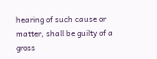hearing of such cause or matter, shall be guilty of a gross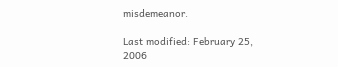misdemeanor.

Last modified: February 25, 2006